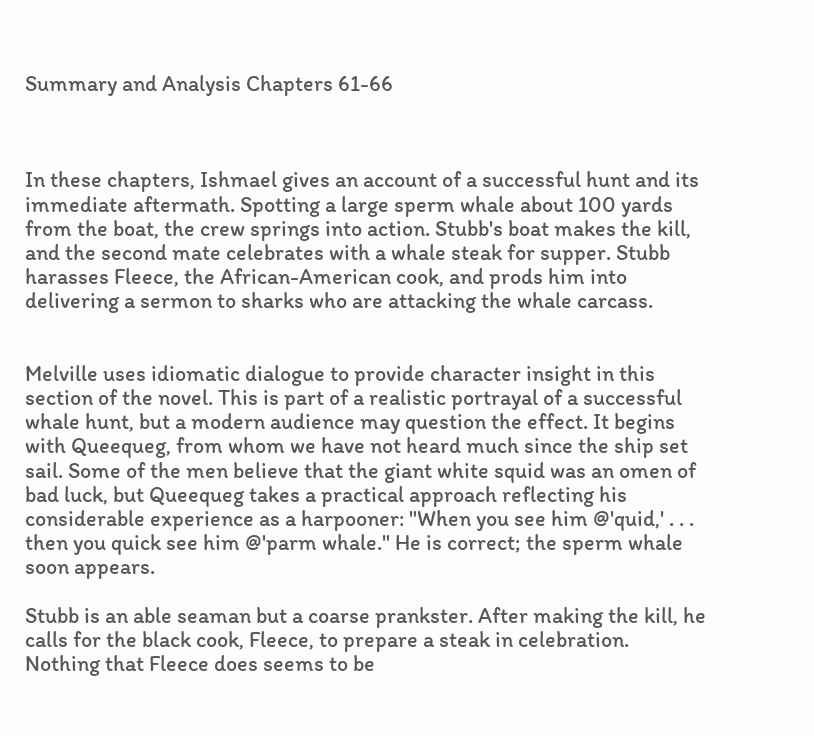Summary and Analysis Chapters 61-66



In these chapters, Ishmael gives an account of a successful hunt and its immediate aftermath. Spotting a large sperm whale about 100 yards from the boat, the crew springs into action. Stubb's boat makes the kill, and the second mate celebrates with a whale steak for supper. Stubb harasses Fleece, the African-American cook, and prods him into delivering a sermon to sharks who are attacking the whale carcass.


Melville uses idiomatic dialogue to provide character insight in this section of the novel. This is part of a realistic portrayal of a successful whale hunt, but a modern audience may question the effect. It begins with Queequeg, from whom we have not heard much since the ship set sail. Some of the men believe that the giant white squid was an omen of bad luck, but Queequeg takes a practical approach reflecting his considerable experience as a harpooner: "When you see him @'quid,' . . . then you quick see him @'parm whale." He is correct; the sperm whale soon appears.

Stubb is an able seaman but a coarse prankster. After making the kill, he calls for the black cook, Fleece, to prepare a steak in celebration. Nothing that Fleece does seems to be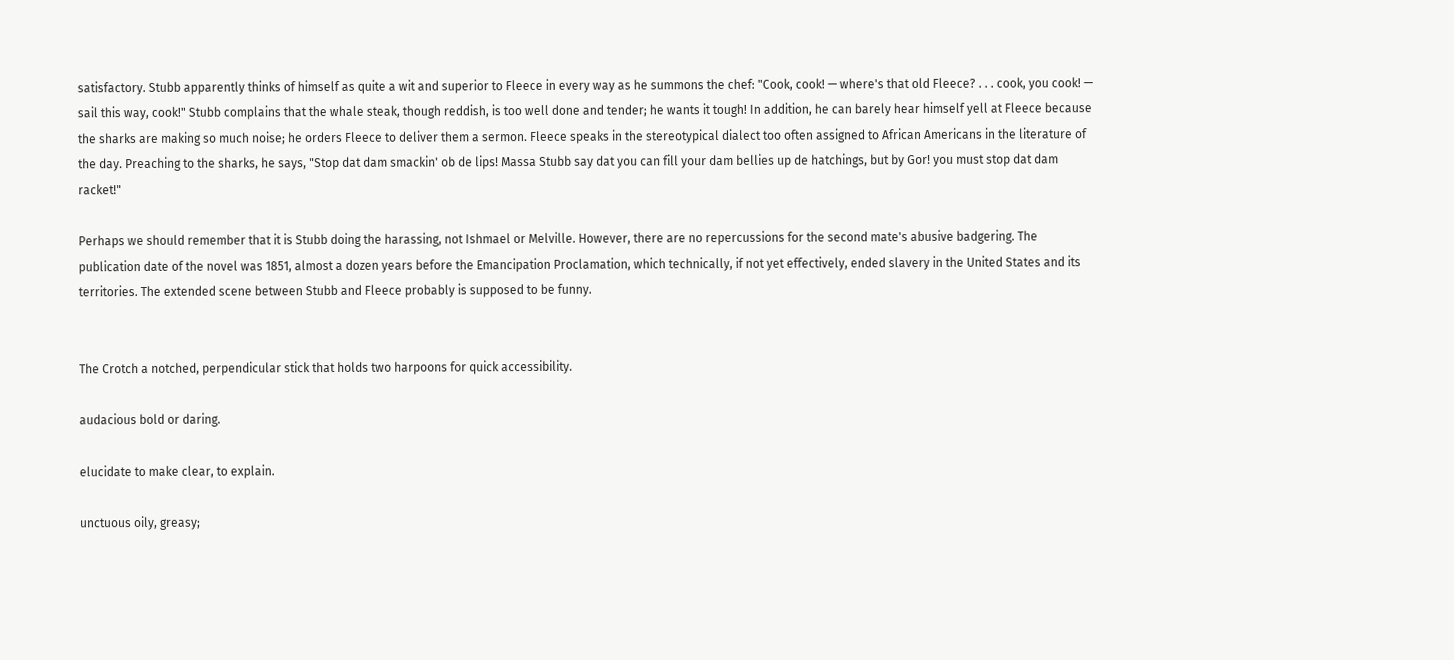satisfactory. Stubb apparently thinks of himself as quite a wit and superior to Fleece in every way as he summons the chef: "Cook, cook! — where's that old Fleece? . . . cook, you cook! — sail this way, cook!" Stubb complains that the whale steak, though reddish, is too well done and tender; he wants it tough! In addition, he can barely hear himself yell at Fleece because the sharks are making so much noise; he orders Fleece to deliver them a sermon. Fleece speaks in the stereotypical dialect too often assigned to African Americans in the literature of the day. Preaching to the sharks, he says, "Stop dat dam smackin' ob de lips! Massa Stubb say dat you can fill your dam bellies up de hatchings, but by Gor! you must stop dat dam racket!"

Perhaps we should remember that it is Stubb doing the harassing, not Ishmael or Melville. However, there are no repercussions for the second mate's abusive badgering. The publication date of the novel was 1851, almost a dozen years before the Emancipation Proclamation, which technically, if not yet effectively, ended slavery in the United States and its territories. The extended scene between Stubb and Fleece probably is supposed to be funny.


The Crotch a notched, perpendicular stick that holds two harpoons for quick accessibility.

audacious bold or daring.

elucidate to make clear, to explain.

unctuous oily, greasy;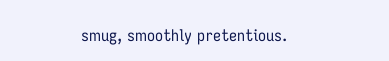smug, smoothly pretentious.